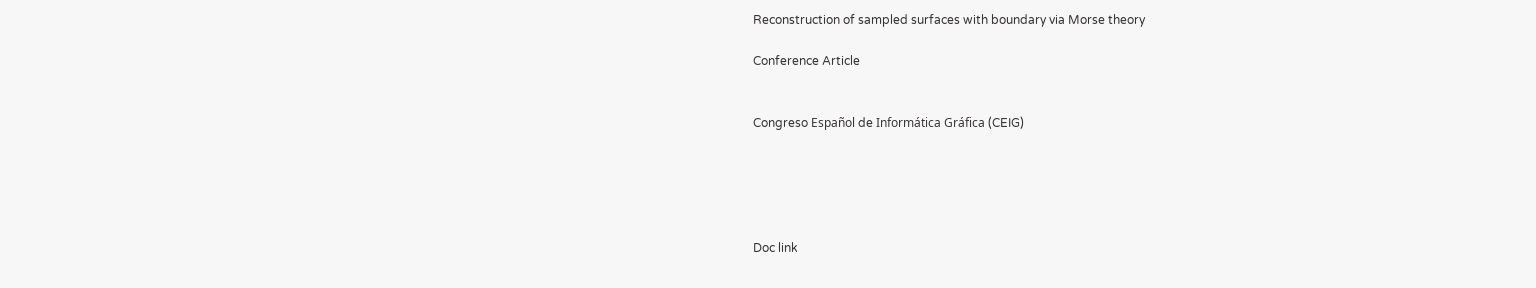Reconstruction of sampled surfaces with boundary via Morse theory

Conference Article


Congreso Español de Informática Gráfica (CEIG)





Doc link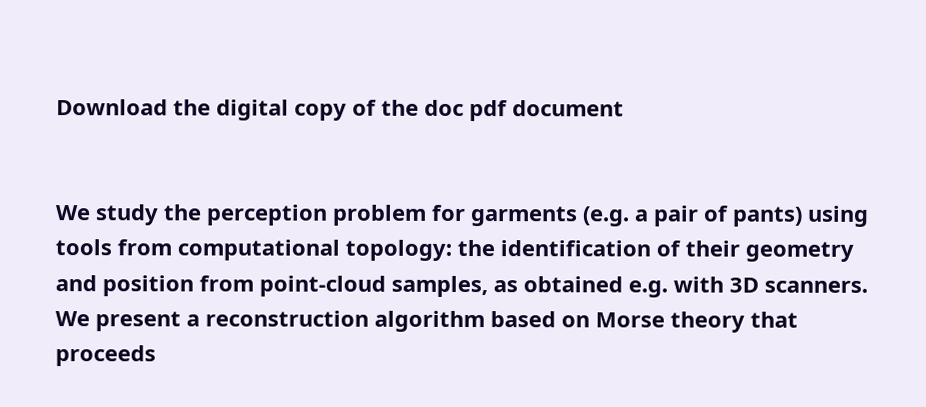Download the digital copy of the doc pdf document


We study the perception problem for garments (e.g. a pair of pants) using tools from computational topology: the identification of their geometry and position from point-cloud samples, as obtained e.g. with 3D scanners. We present a reconstruction algorithm based on Morse theory that proceeds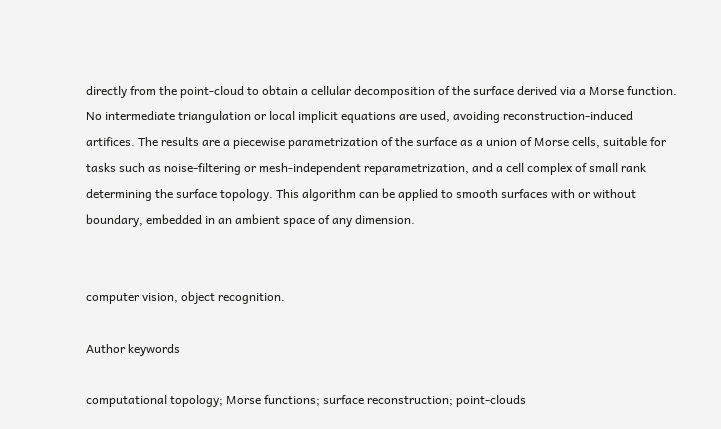directly from the point-cloud to obtain a cellular decomposition of the surface derived via a Morse function. No intermediate triangulation or local implicit equations are used, avoiding reconstruction-induced artifices. The results are a piecewise parametrization of the surface as a union of Morse cells, suitable for tasks such as noise-filtering or mesh-independent reparametrization, and a cell complex of small rank determining the surface topology. This algorithm can be applied to smooth surfaces with or without boundary, embedded in an ambient space of any dimension.


computer vision, object recognition.

Author keywords

computational topology; Morse functions; surface reconstruction; point-clouds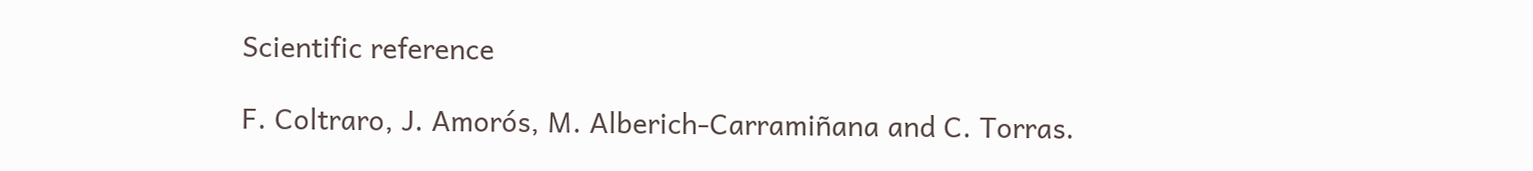Scientific reference

F. Coltraro, J. Amorós, M. Alberich-Carramiñana and C. Torras.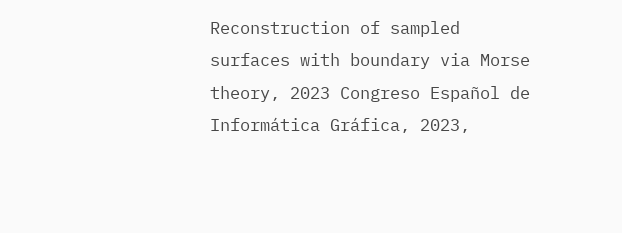Reconstruction of sampled surfaces with boundary via Morse theory, 2023 Congreso Español de Informática Gráfica, 2023,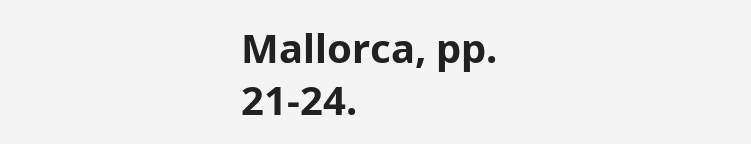Mallorca, pp. 21-24.